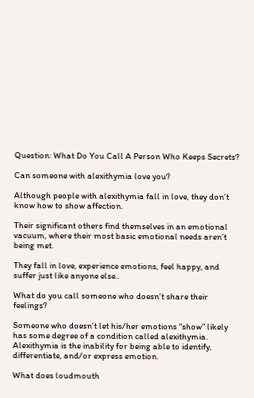Question: What Do You Call A Person Who Keeps Secrets?

Can someone with alexithymia love you?

Although people with alexithymia fall in love, they don’t know how to show affection.

Their significant others find themselves in an emotional vacuum, where their most basic emotional needs aren’t being met.

They fall in love, experience emotions, feel happy, and suffer just like anyone else..

What do you call someone who doesn’t share their feelings?

Someone who doesn’t let his/her emotions “show” likely has some degree of a condition called alexithymia. Alexithymia is the inability for being able to identify, differentiate, and/or express emotion.

What does loudmouth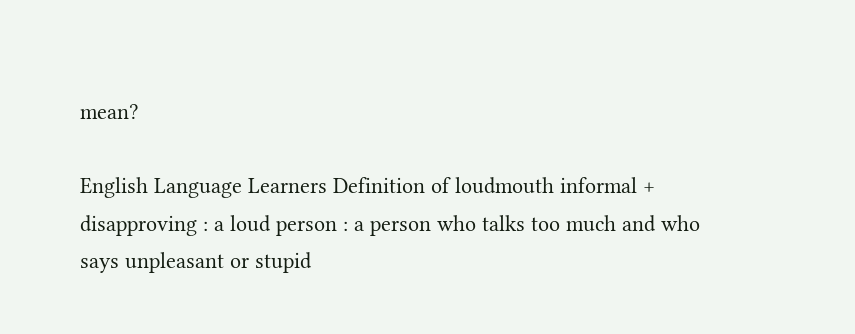mean?

English Language Learners Definition of loudmouth informal + disapproving : a loud person : a person who talks too much and who says unpleasant or stupid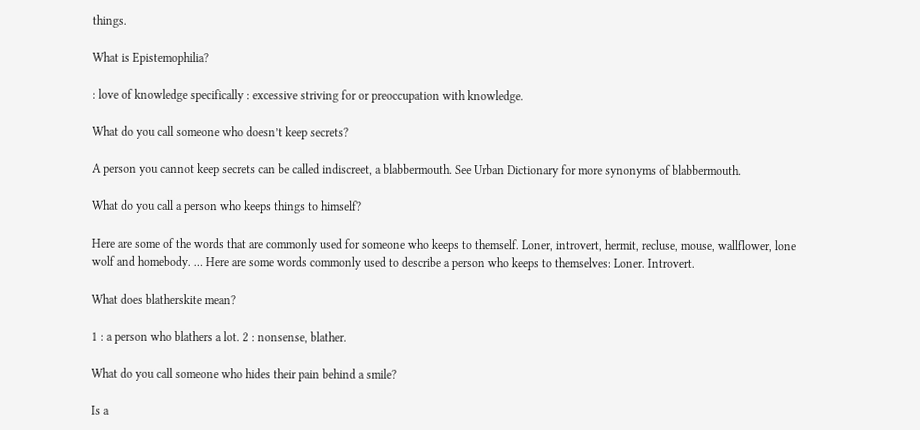things.

What is Epistemophilia?

: love of knowledge specifically : excessive striving for or preoccupation with knowledge.

What do you call someone who doesn’t keep secrets?

A person you cannot keep secrets can be called indiscreet, a blabbermouth. See Urban Dictionary for more synonyms of blabbermouth.

What do you call a person who keeps things to himself?

Here are some of the words that are commonly used for someone who keeps to themself. Loner, introvert, hermit, recluse, mouse, wallflower, lone wolf and homebody. … Here are some words commonly used to describe a person who keeps to themselves: Loner. Introvert.

What does blatherskite mean?

1 : a person who blathers a lot. 2 : nonsense, blather.

What do you call someone who hides their pain behind a smile?

Is a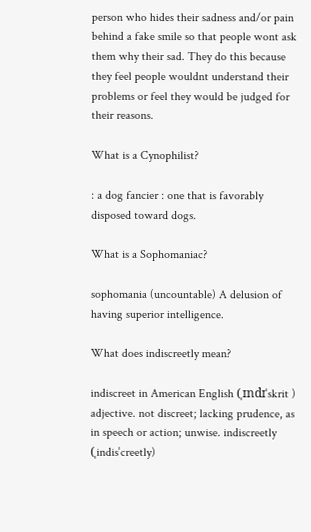person who hides their sadness and/or pain behind a fake smile so that people wont ask them why their sad. They do this because they feel people wouldnt understand their problems or feel they would be judged for their reasons.

What is a Cynophilist?

: a dog fancier : one that is favorably disposed toward dogs.

What is a Sophomaniac?

sophomania (uncountable) A delusion of having superior intelligence.

What does indiscreetly mean?

indiscreet in American English (ˌɪndɪˈskrit ) adjective. not discreet; lacking prudence, as in speech or action; unwise. indiscreetly (ˌindisˈcreetly)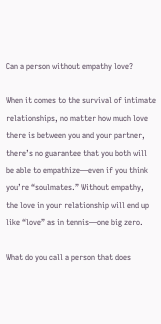Can a person without empathy love?

When it comes to the survival of intimate relationships, no matter how much love there is between you and your partner, there’s no guarantee that you both will be able to empathize—even if you think you’re “soulmates.” Without empathy, the love in your relationship will end up like “love” as in tennis—one big zero.

What do you call a person that does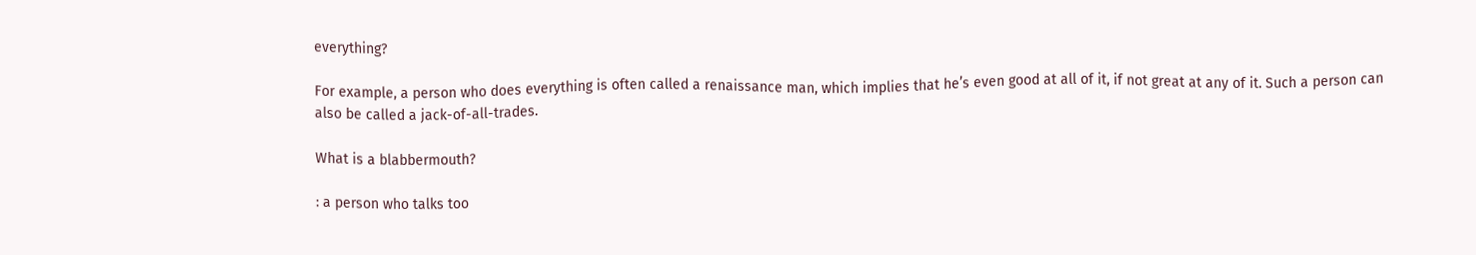everything?

For example, a person who does everything is often called a renaissance man, which implies that he’s even good at all of it, if not great at any of it. Such a person can also be called a jack-of-all-trades.

What is a blabbermouth?

: a person who talks too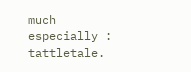much especially : tattletale.